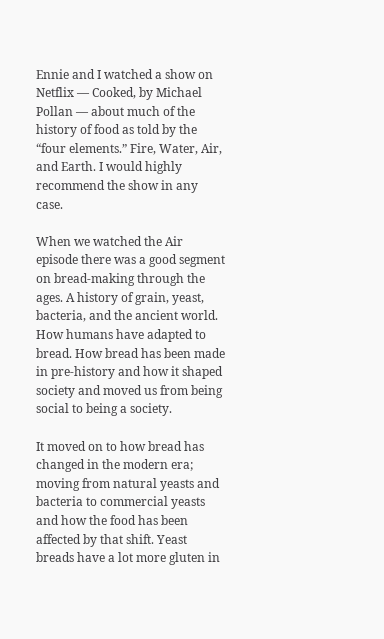Ennie and I watched a show on Netflix — Cooked, by Michael Pollan — about much of the history of food as told by the “four elements.” Fire, Water, Air, and Earth. I would highly recommend the show in any case.

When we watched the Air episode there was a good segment on bread-making through the ages. A history of grain, yeast, bacteria, and the ancient world. How humans have adapted to bread. How bread has been made in pre-history and how it shaped society and moved us from being social to being a society.

It moved on to how bread has changed in the modern era; moving from natural yeasts and bacteria to commercial yeasts and how the food has been affected by that shift. Yeast breads have a lot more gluten in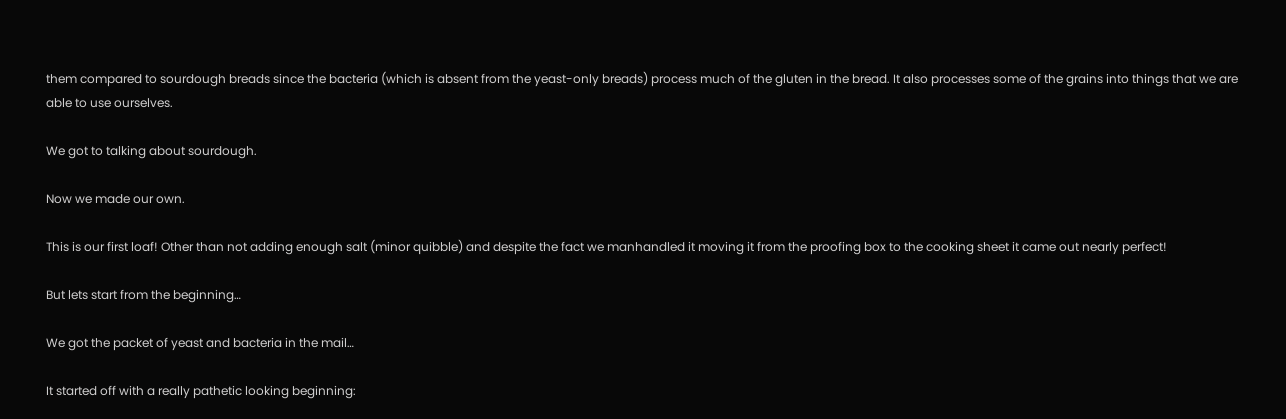them compared to sourdough breads since the bacteria (which is absent from the yeast-only breads) process much of the gluten in the bread. It also processes some of the grains into things that we are able to use ourselves.

We got to talking about sourdough.

Now we made our own.

This is our first loaf! Other than not adding enough salt (minor quibble) and despite the fact we manhandled it moving it from the proofing box to the cooking sheet it came out nearly perfect!

But lets start from the beginning…

We got the packet of yeast and bacteria in the mail…

It started off with a really pathetic looking beginning: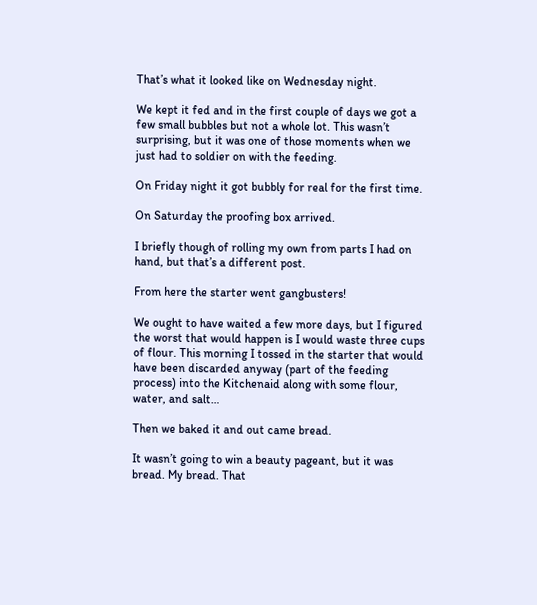That’s what it looked like on Wednesday night.

We kept it fed and in the first couple of days we got a few small bubbles but not a whole lot. This wasn’t surprising, but it was one of those moments when we just had to soldier on with the feeding.

On Friday night it got bubbly for real for the first time.

On Saturday the proofing box arrived.

I briefly though of rolling my own from parts I had on hand, but that’s a different post.

From here the starter went gangbusters!

We ought to have waited a few more days, but I figured the worst that would happen is I would waste three cups of flour. This morning I tossed in the starter that would have been discarded anyway (part of the feeding process) into the Kitchenaid along with some flour, water, and salt…

Then we baked it and out came bread.

It wasn’t going to win a beauty pageant, but it was bread. My bread. That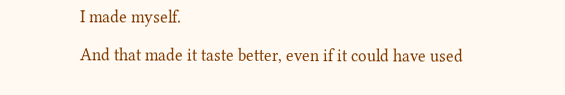I made myself.

And that made it taste better, even if it could have used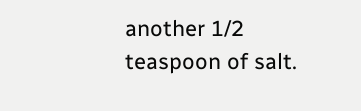another 1/2 teaspoon of salt.